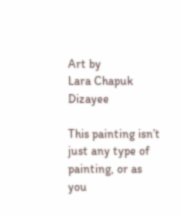Art by
Lara Chapuk Dizayee

This painting isn’t just any type of painting, or as you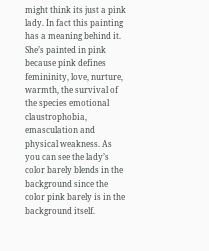might think its just a pink lady. In fact this painting has a meaning behind it. She’s painted in pink because pink defines femininity, love, nurture, warmth, the survival of the species emotional claustrophobia, emasculation and physical weakness. As you can see the lady’s color barely blends in the background since the color pink barely is in the background itself.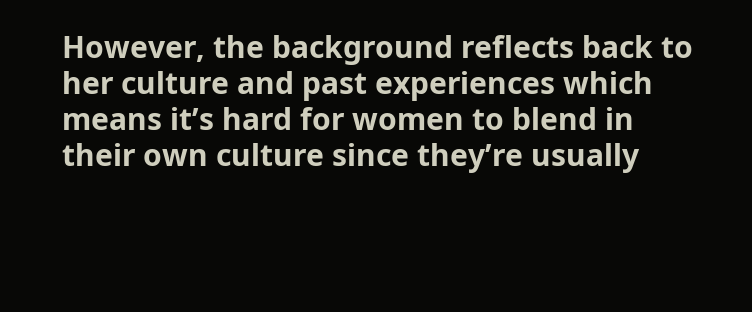However, the background reflects back to her culture and past experiences which means it’s hard for women to blend in their own culture since they’re usually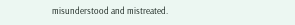misunderstood and mistreated.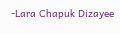-Lara Chapuk Dizayee